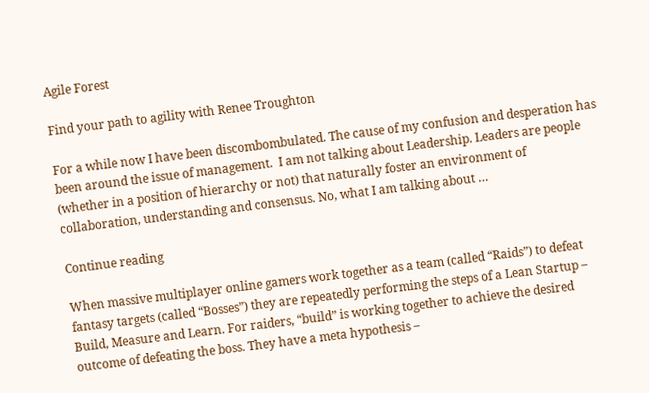Agile Forest

Find your path to agility with Renee Troughton

For a while now I have been discombombulated. The cause of my confusion and desperation has been around the issue of management.  I am not talking about Leadership. Leaders are people (whether in a position of hierarchy or not) that naturally foster an environment of collaboration, understanding and consensus. No, what I am talking about …

Continue reading

When massive multiplayer online gamers work together as a team (called “Raids”) to defeat fantasy targets (called “Bosses”) they are repeatedly performing the steps of a Lean Startup – Build, Measure and Learn. For raiders, “build” is working together to achieve the desired outcome of defeating the boss. They have a meta hypothesis –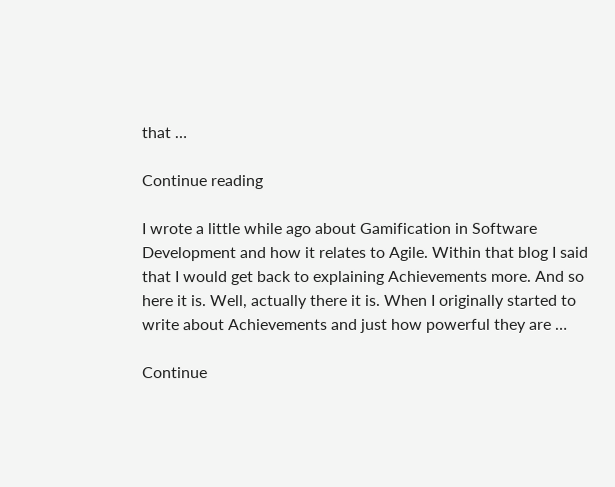that …

Continue reading

I wrote a little while ago about Gamification in Software Development and how it relates to Agile. Within that blog I said that I would get back to explaining Achievements more. And so here it is. Well, actually there it is. When I originally started to write about Achievements and just how powerful they are …

Continue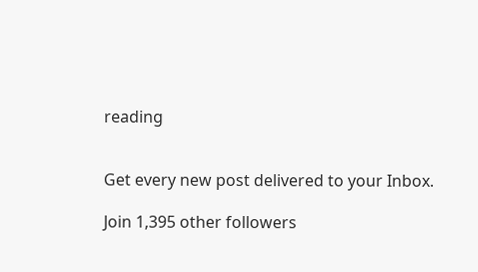reading


Get every new post delivered to your Inbox.

Join 1,395 other followers